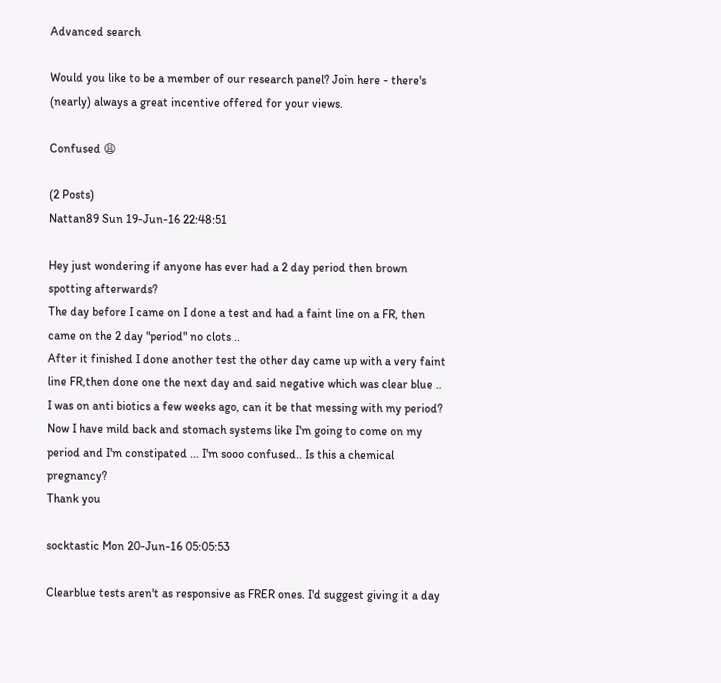Advanced search

Would you like to be a member of our research panel? Join here - there's (nearly) always a great incentive offered for your views.

Confused 😩

(2 Posts)
Nattan89 Sun 19-Jun-16 22:48:51

Hey just wondering if anyone has ever had a 2 day period then brown spotting afterwards?
The day before I came on I done a test and had a faint line on a FR, then came on the 2 day "period" no clots ..
After it finished I done another test the other day came up with a very faint line FR,then done one the next day and said negative which was clear blue ..
I was on anti biotics a few weeks ago, can it be that messing with my period?
Now I have mild back and stomach systems like I'm going to come on my period and I'm constipated ... I'm sooo confused.. Is this a chemical pregnancy?
Thank you

socktastic Mon 20-Jun-16 05:05:53

Clearblue tests aren't as responsive as FRER ones. I'd suggest giving it a day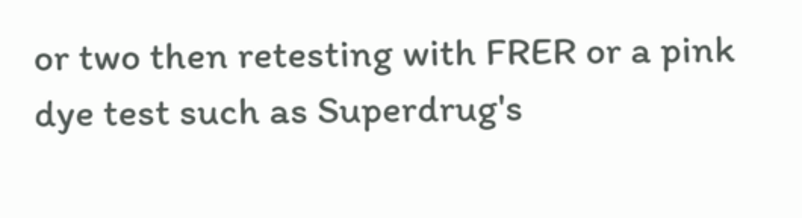or two then retesting with FRER or a pink dye test such as Superdrug's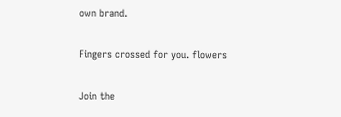own brand.

Fingers crossed for you. flowers

Join the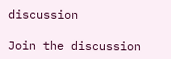discussion

Join the discussion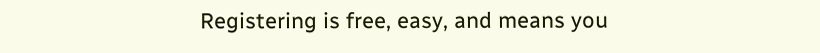Registering is free, easy, and means you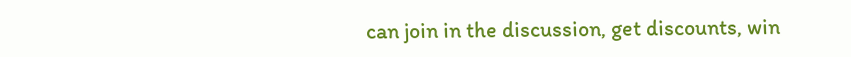can join in the discussion, get discounts, win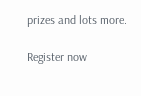prizes and lots more.

Register now